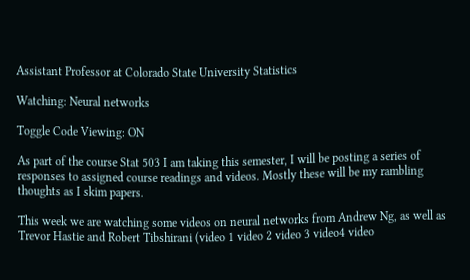Assistant Professor at Colorado State University Statistics

Watching: Neural networks

Toggle Code Viewing: ON

As part of the course Stat 503 I am taking this semester, I will be posting a series of responses to assigned course readings and videos. Mostly these will be my rambling thoughts as I skim papers.

This week we are watching some videos on neural networks from Andrew Ng, as well as Trevor Hastie and Robert Tibshirani (video 1 video 2 video 3 video4 video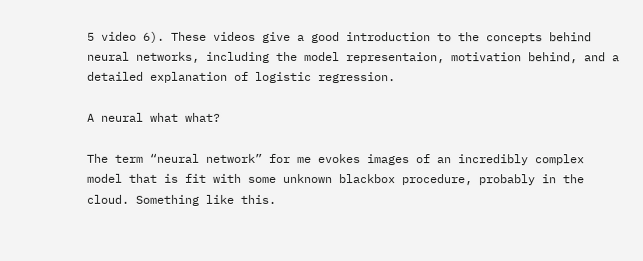5 video 6). These videos give a good introduction to the concepts behind neural networks, including the model representaion, motivation behind, and a detailed explanation of logistic regression.

A neural what what?

The term “neural network” for me evokes images of an incredibly complex model that is fit with some unknown blackbox procedure, probably in the cloud. Something like this.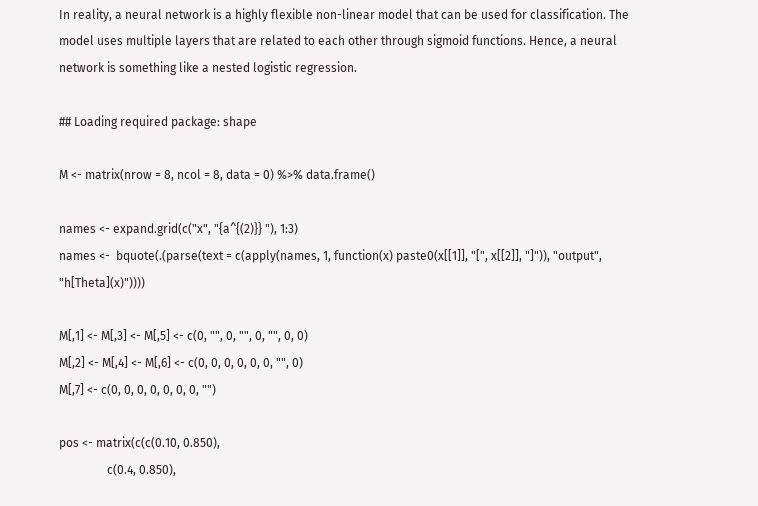In reality, a neural network is a highly flexible non-linear model that can be used for classification. The model uses multiple layers that are related to each other through sigmoid functions. Hence, a neural network is something like a nested logistic regression.

## Loading required package: shape

M <- matrix(nrow = 8, ncol = 8, data = 0) %>% data.frame()

names <- expand.grid(c("x", "{a^{(2)}} "), 1:3)
names <-  bquote(.(parse(text = c(apply(names, 1, function(x) paste0(x[[1]], "[", x[[2]], "]")), "output", "h[Theta](x)"))))

M[,1] <- M[,3] <- M[,5] <- c(0, "", 0, "", 0, "", 0, 0)
M[,2] <- M[,4] <- M[,6] <- c(0, 0, 0, 0, 0, 0, "", 0)
M[,7] <- c(0, 0, 0, 0, 0, 0, 0, "")

pos <- matrix(c(c(0.10, 0.850),
                c(0.4, 0.850),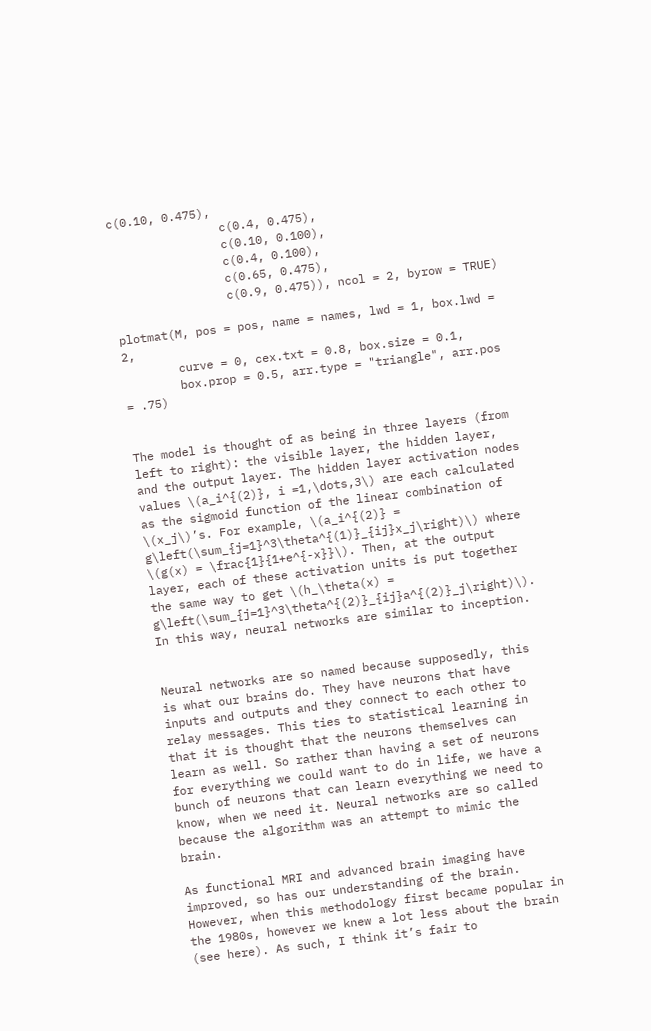c(0.10, 0.475),
                c(0.4, 0.475),
                c(0.10, 0.100),
                c(0.4, 0.100),
                c(0.65, 0.475),
                c(0.9, 0.475)), ncol = 2, byrow = TRUE)

plotmat(M, pos = pos, name = names, lwd = 1, box.lwd = 2,
        curve = 0, cex.txt = 0.8, box.size = 0.1,
        box.prop = 0.5, arr.type = "triangle", arr.pos = .75)


The model is thought of as being in three layers (from left to right): the visible layer, the hidden layer, and the output layer. The hidden layer activation nodes values \(a_i^{(2)}, i =1,\dots,3\) are each calculated as the sigmoid function of the linear combination of \(x_j\)’s. For example, \(a_i^{(2)} = g\left(\sum_{j=1}^3\theta^{(1)}_{ij}x_j\right)\) where \(g(x) = \frac{1}{1+e^{-x}}\). Then, at the output layer, each of these activation units is put together the same way to get \(h_\theta(x) = g\left(\sum_{j=1}^3\theta^{(2)}_{ij}a^{(2)}_j\right)\). In this way, neural networks are similar to inception.


Neural networks are so named because supposedly, this is what our brains do. They have neurons that have inputs and outputs and they connect to each other to relay messages. This ties to statistical learning in that it is thought that the neurons themselves can learn as well. So rather than having a set of neurons for everything we could want to do in life, we have a bunch of neurons that can learn everything we need to know, when we need it. Neural networks are so called because the algorithm was an attempt to mimic the brain.

As functional MRI and advanced brain imaging have improved, so has our understanding of the brain. However, when this methodology first became popular in the 1980s, however we knew a lot less about the brain (see here). As such, I think it’s fair to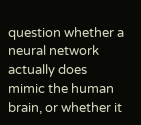question whether a neural network actually does mimic the human brain, or whether it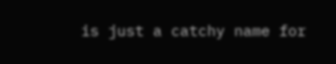is just a catchy name for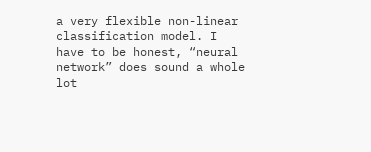a very flexible non-linear classification model. I have to be honest, “neural network” does sound a whole lot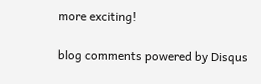more exciting!

blog comments powered by Disqus